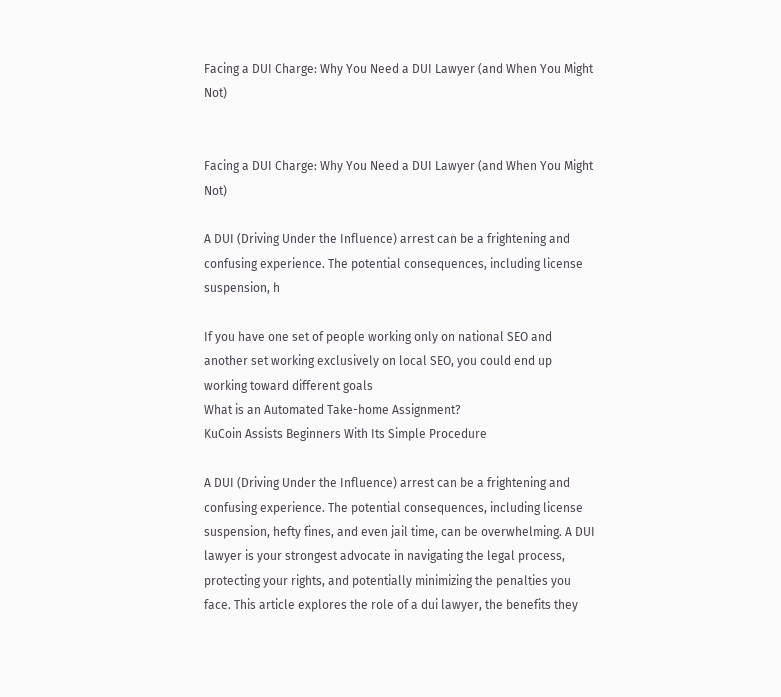Facing a DUI Charge: Why You Need a DUI Lawyer (and When You Might Not)


Facing a DUI Charge: Why You Need a DUI Lawyer (and When You Might Not)

A DUI (Driving Under the Influence) arrest can be a frightening and confusing experience. The potential consequences, including license suspension, h

If you have one set of people working only on national SEO and another set working exclusively on local SEO, you could end up working toward different goals
What is an Automated Take-home Assignment?
KuCoin Assists Beginners With Its Simple Procedure

A DUI (Driving Under the Influence) arrest can be a frightening and confusing experience. The potential consequences, including license suspension, hefty fines, and even jail time, can be overwhelming. A DUI lawyer is your strongest advocate in navigating the legal process, protecting your rights, and potentially minimizing the penalties you face. This article explores the role of a dui lawyer, the benefits they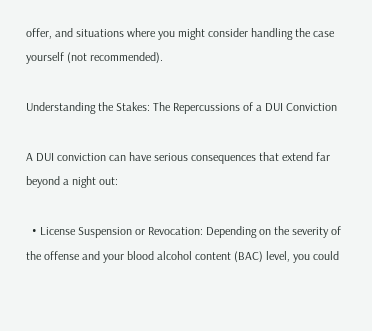offer, and situations where you might consider handling the case yourself (not recommended).

Understanding the Stakes: The Repercussions of a DUI Conviction

A DUI conviction can have serious consequences that extend far beyond a night out:

  • License Suspension or Revocation: Depending on the severity of the offense and your blood alcohol content (BAC) level, you could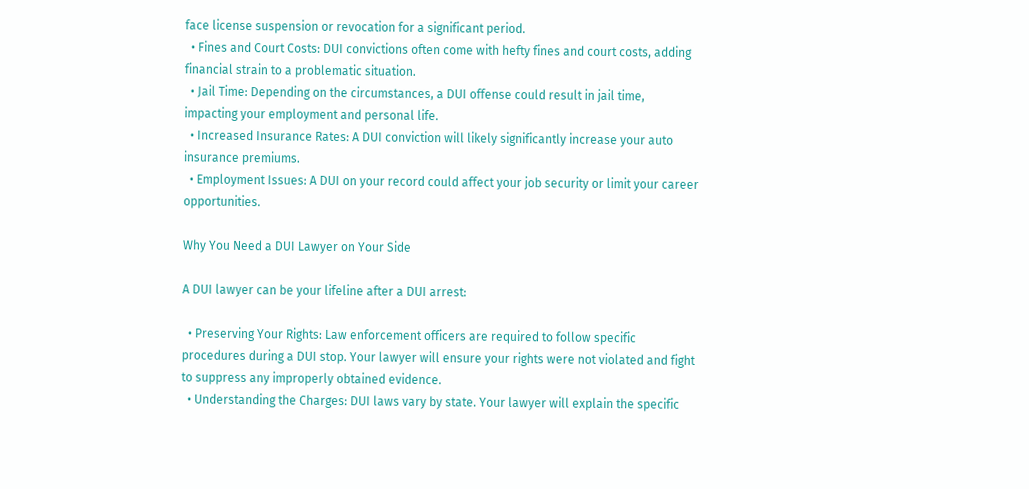face license suspension or revocation for a significant period.
  • Fines and Court Costs: DUI convictions often come with hefty fines and court costs, adding financial strain to a problematic situation.
  • Jail Time: Depending on the circumstances, a DUI offense could result in jail time, impacting your employment and personal life.
  • Increased Insurance Rates: A DUI conviction will likely significantly increase your auto insurance premiums.
  • Employment Issues: A DUI on your record could affect your job security or limit your career opportunities.

Why You Need a DUI Lawyer on Your Side

A DUI lawyer can be your lifeline after a DUI arrest:

  • Preserving Your Rights: Law enforcement officers are required to follow specific procedures during a DUI stop. Your lawyer will ensure your rights were not violated and fight to suppress any improperly obtained evidence.
  • Understanding the Charges: DUI laws vary by state. Your lawyer will explain the specific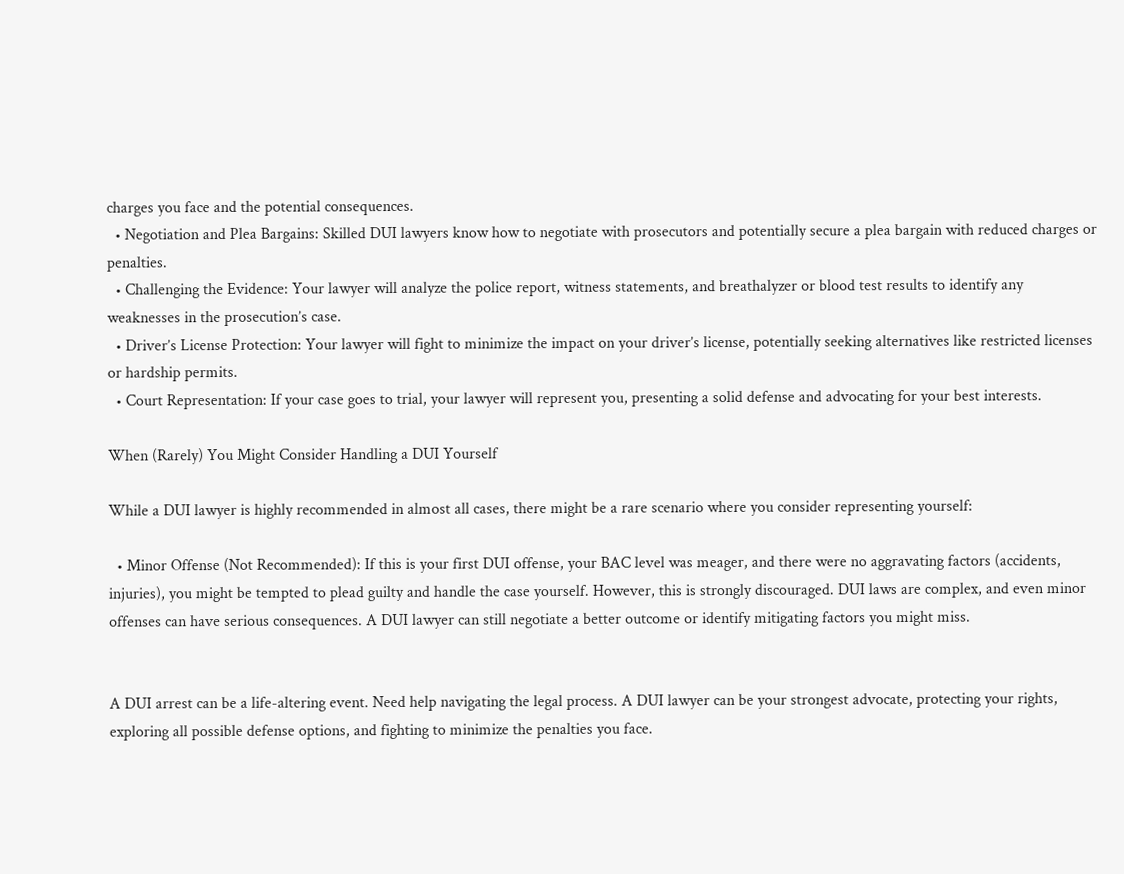charges you face and the potential consequences.
  • Negotiation and Plea Bargains: Skilled DUI lawyers know how to negotiate with prosecutors and potentially secure a plea bargain with reduced charges or penalties.
  • Challenging the Evidence: Your lawyer will analyze the police report, witness statements, and breathalyzer or blood test results to identify any weaknesses in the prosecution’s case.
  • Driver’s License Protection: Your lawyer will fight to minimize the impact on your driver’s license, potentially seeking alternatives like restricted licenses or hardship permits.
  • Court Representation: If your case goes to trial, your lawyer will represent you, presenting a solid defense and advocating for your best interests.

When (Rarely) You Might Consider Handling a DUI Yourself

While a DUI lawyer is highly recommended in almost all cases, there might be a rare scenario where you consider representing yourself:

  • Minor Offense (Not Recommended): If this is your first DUI offense, your BAC level was meager, and there were no aggravating factors (accidents, injuries), you might be tempted to plead guilty and handle the case yourself. However, this is strongly discouraged. DUI laws are complex, and even minor offenses can have serious consequences. A DUI lawyer can still negotiate a better outcome or identify mitigating factors you might miss.


A DUI arrest can be a life-altering event. Need help navigating the legal process. A DUI lawyer can be your strongest advocate, protecting your rights, exploring all possible defense options, and fighting to minimize the penalties you face.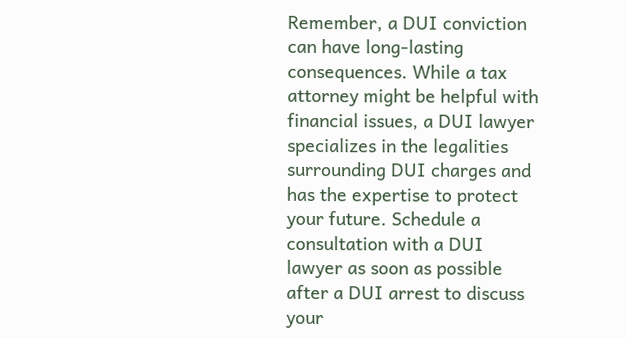Remember, a DUI conviction can have long-lasting consequences. While a tax attorney might be helpful with financial issues, a DUI lawyer specializes in the legalities surrounding DUI charges and has the expertise to protect your future. Schedule a consultation with a DUI lawyer as soon as possible after a DUI arrest to discuss your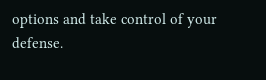options and take control of your defense.